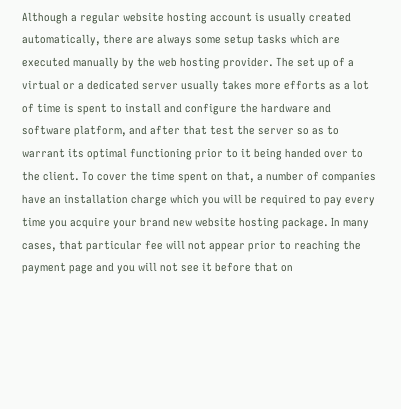Although a regular website hosting account is usually created automatically, there are always some setup tasks which are executed manually by the web hosting provider. The set up of a virtual or a dedicated server usually takes more efforts as a lot of time is spent to install and configure the hardware and software platform, and after that test the server so as to warrant its optimal functioning prior to it being handed over to the client. To cover the time spent on that, a number of companies have an installation charge which you will be required to pay every time you acquire your brand new website hosting package. In many cases, that particular fee will not appear prior to reaching the payment page and you will not see it before that on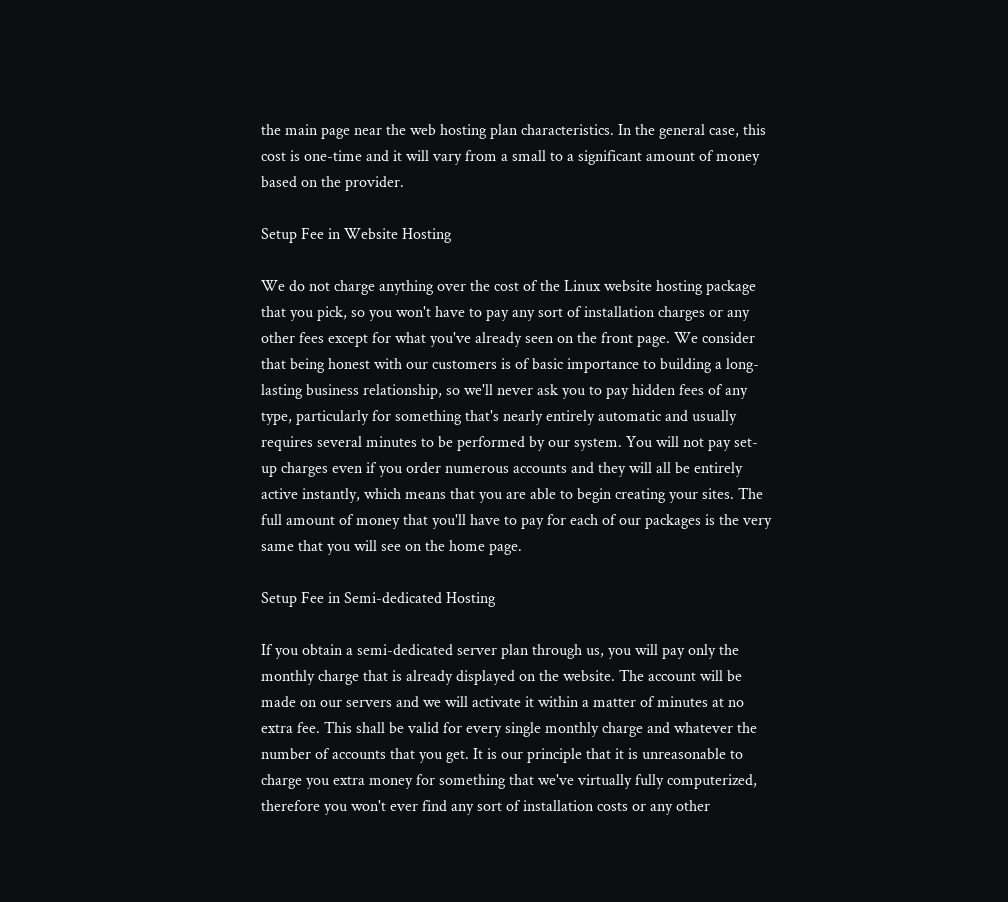the main page near the web hosting plan characteristics. In the general case, this cost is one-time and it will vary from a small to a significant amount of money based on the provider.

Setup Fee in Website Hosting

We do not charge anything over the cost of the Linux website hosting package that you pick, so you won't have to pay any sort of installation charges or any other fees except for what you've already seen on the front page. We consider that being honest with our customers is of basic importance to building a long-lasting business relationship, so we'll never ask you to pay hidden fees of any type, particularly for something that's nearly entirely automatic and usually requires several minutes to be performed by our system. You will not pay set-up charges even if you order numerous accounts and they will all be entirely active instantly, which means that you are able to begin creating your sites. The full amount of money that you'll have to pay for each of our packages is the very same that you will see on the home page.

Setup Fee in Semi-dedicated Hosting

If you obtain a semi-dedicated server plan through us, you will pay only the monthly charge that is already displayed on the website. The account will be made on our servers and we will activate it within a matter of minutes at no extra fee. This shall be valid for every single monthly charge and whatever the number of accounts that you get. It is our principle that it is unreasonable to charge you extra money for something that we've virtually fully computerized, therefore you won't ever find any sort of installation costs or any other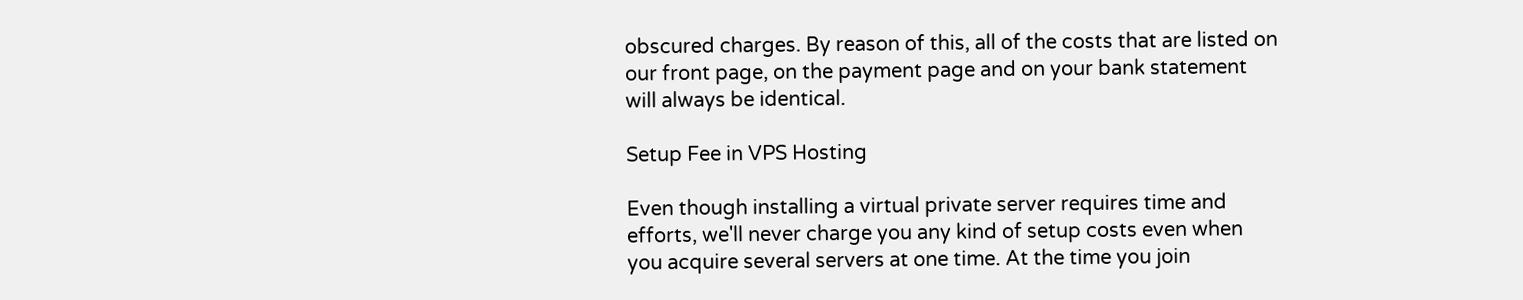obscured charges. By reason of this, all of the costs that are listed on our front page, on the payment page and on your bank statement will always be identical.

Setup Fee in VPS Hosting

Even though installing a virtual private server requires time and efforts, we'll never charge you any kind of setup costs even when you acquire several servers at one time. At the time you join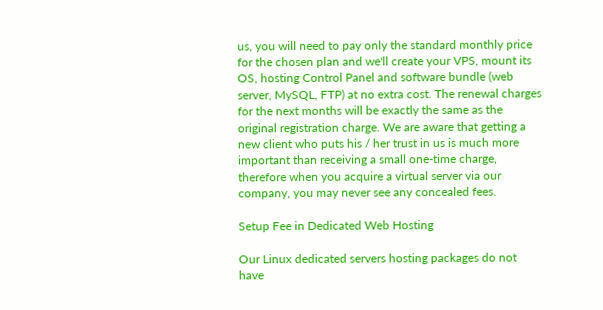us, you will need to pay only the standard monthly price for the chosen plan and we'll create your VPS, mount its OS, hosting Control Panel and software bundle (web server, MySQL, FTP) at no extra cost. The renewal charges for the next months will be exactly the same as the original registration charge. We are aware that getting a new client who puts his / her trust in us is much more important than receiving a small one-time charge, therefore when you acquire a virtual server via our company, you may never see any concealed fees.

Setup Fee in Dedicated Web Hosting

Our Linux dedicated servers hosting packages do not have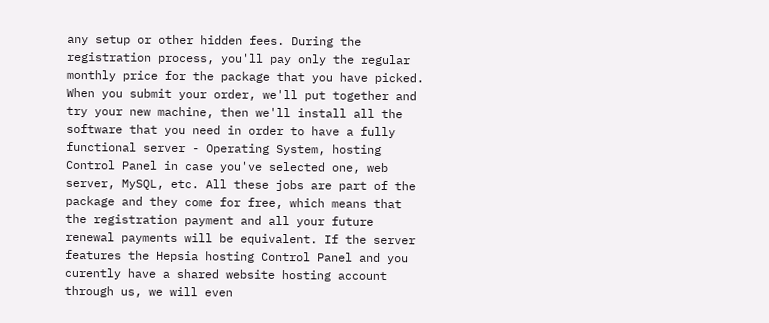any setup or other hidden fees. During the registration process, you'll pay only the regular monthly price for the package that you have picked. When you submit your order, we'll put together and try your new machine, then we'll install all the software that you need in order to have a fully functional server - Operating System, hosting Control Panel in case you've selected one, web server, MySQL, etc. All these jobs are part of the package and they come for free, which means that the registration payment and all your future renewal payments will be equivalent. If the server features the Hepsia hosting Control Panel and you curently have a shared website hosting account through us, we will even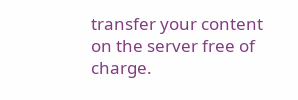transfer your content on the server free of charge.